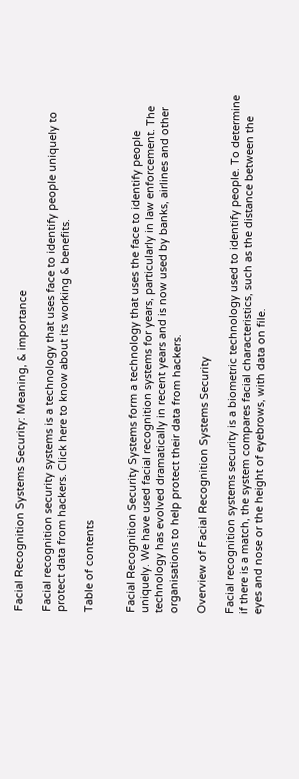Facial Recognition Systems Security: Meaning, & importance

Facial recognition security systems is a technology that uses face to identify people uniquely to protect data from hackers. Click here to know about its working & benefits.

Table of contents


Facial Recognition Security Systems form a technology that uses the face to identify people uniquely. We have used facial recognition systems for years, particularly in law enforcement. The technology has evolved dramatically in recent years and is now used by banks, airlines and other organisations to help protect their data from hackers.

Overview of Facial Recognition Systems Security

Facial recognition systems security is a biometric technology used to identify people. To determine if there is a match, the system compares facial characteristics, such as the distance between the eyes and nose or the height of eyebrows, with data on file.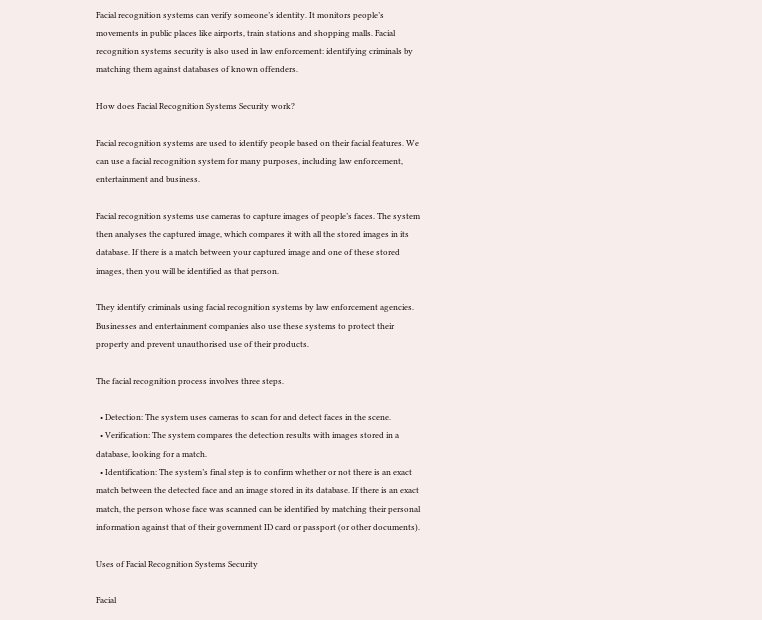Facial recognition systems can verify someone’s identity. It monitors people’s movements in public places like airports, train stations and shopping malls. Facial recognition systems security is also used in law enforcement: identifying criminals by matching them against databases of known offenders.

How does Facial Recognition Systems Security work?

Facial recognition systems are used to identify people based on their facial features. We can use a facial recognition system for many purposes, including law enforcement, entertainment and business.

Facial recognition systems use cameras to capture images of people’s faces. The system then analyses the captured image, which compares it with all the stored images in its database. If there is a match between your captured image and one of these stored images, then you will be identified as that person.

They identify criminals using facial recognition systems by law enforcement agencies. Businesses and entertainment companies also use these systems to protect their property and prevent unauthorised use of their products.

The facial recognition process involves three steps.

  • Detection: The system uses cameras to scan for and detect faces in the scene.
  • Verification: The system compares the detection results with images stored in a database, looking for a match.
  • Identification: The system’s final step is to confirm whether or not there is an exact match between the detected face and an image stored in its database. If there is an exact match, the person whose face was scanned can be identified by matching their personal information against that of their government ID card or passport (or other documents).

Uses of Facial Recognition Systems Security

Facial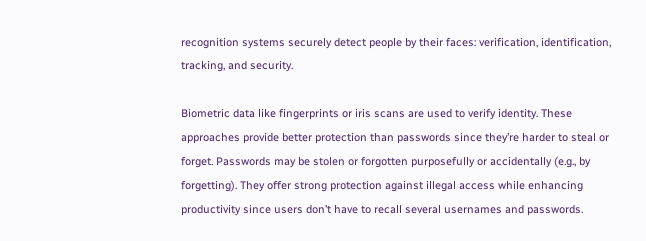recognition systems securely detect people by their faces: verification, identification, tracking, and security.

Biometric data like fingerprints or iris scans are used to verify identity. These approaches provide better protection than passwords since they’re harder to steal or forget. Passwords may be stolen or forgotten purposefully or accidentally (e.g., by forgetting). They offer strong protection against illegal access while enhancing productivity since users don’t have to recall several usernames and passwords.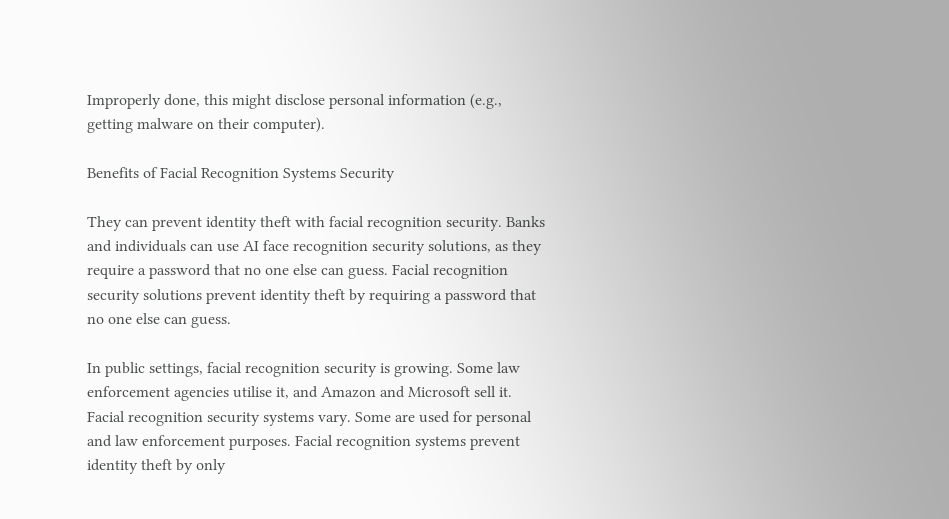Improperly done, this might disclose personal information (e.g., getting malware on their computer).

Benefits of Facial Recognition Systems Security

They can prevent identity theft with facial recognition security. Banks and individuals can use AI face recognition security solutions, as they require a password that no one else can guess. Facial recognition security solutions prevent identity theft by requiring a password that no one else can guess.

In public settings, facial recognition security is growing. Some law enforcement agencies utilise it, and Amazon and Microsoft sell it. Facial recognition security systems vary. Some are used for personal and law enforcement purposes. Facial recognition systems prevent identity theft by only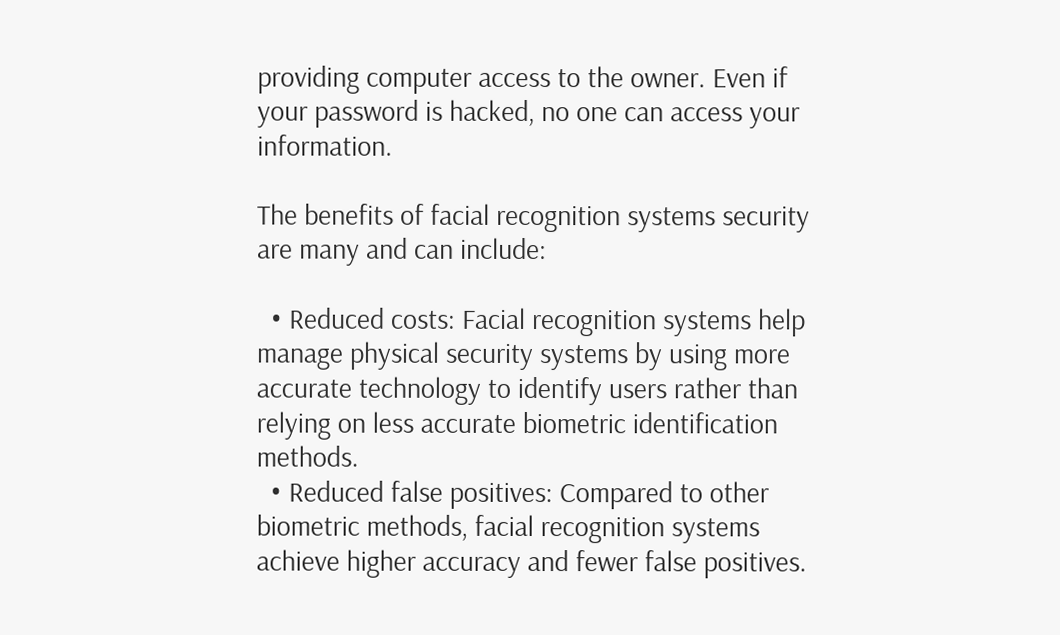providing computer access to the owner. Even if your password is hacked, no one can access your information.

The benefits of facial recognition systems security are many and can include:

  • Reduced costs: Facial recognition systems help manage physical security systems by using more accurate technology to identify users rather than relying on less accurate biometric identification methods.
  • Reduced false positives: Compared to other biometric methods, facial recognition systems achieve higher accuracy and fewer false positives.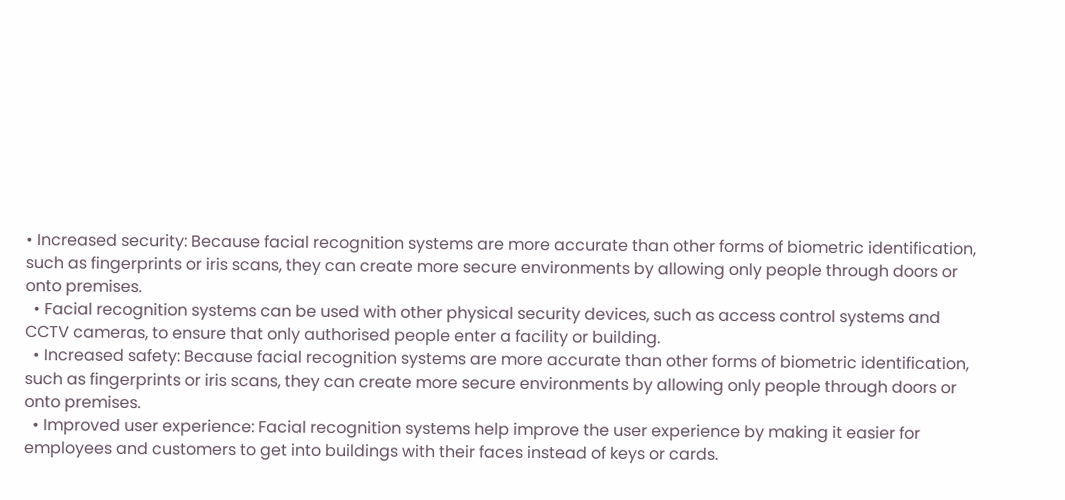• Increased security: Because facial recognition systems are more accurate than other forms of biometric identification, such as fingerprints or iris scans, they can create more secure environments by allowing only people through doors or onto premises.
  • Facial recognition systems can be used with other physical security devices, such as access control systems and CCTV cameras, to ensure that only authorised people enter a facility or building.
  • Increased safety: Because facial recognition systems are more accurate than other forms of biometric identification, such as fingerprints or iris scans, they can create more secure environments by allowing only people through doors or onto premises.
  • Improved user experience: Facial recognition systems help improve the user experience by making it easier for employees and customers to get into buildings with their faces instead of keys or cards.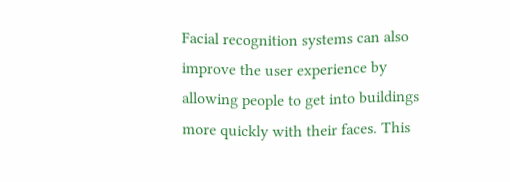Facial recognition systems can also improve the user experience by allowing people to get into buildings more quickly with their faces. This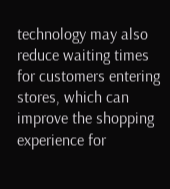technology may also reduce waiting times for customers entering stores, which can improve the shopping experience for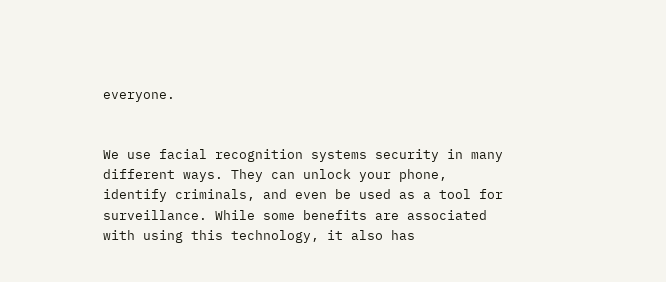everyone.


We use facial recognition systems security in many different ways. They can unlock your phone, identify criminals, and even be used as a tool for surveillance. While some benefits are associated with using this technology, it also has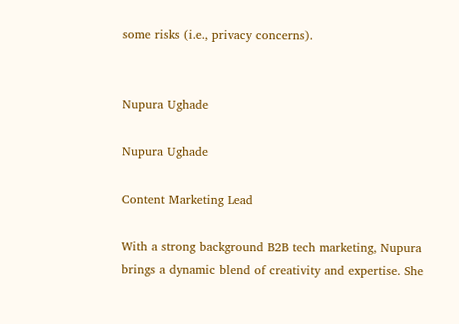some risks (i.e., privacy concerns).


Nupura Ughade

Nupura Ughade

Content Marketing Lead

With a strong background B2B tech marketing, Nupura brings a dynamic blend of creativity and expertise. She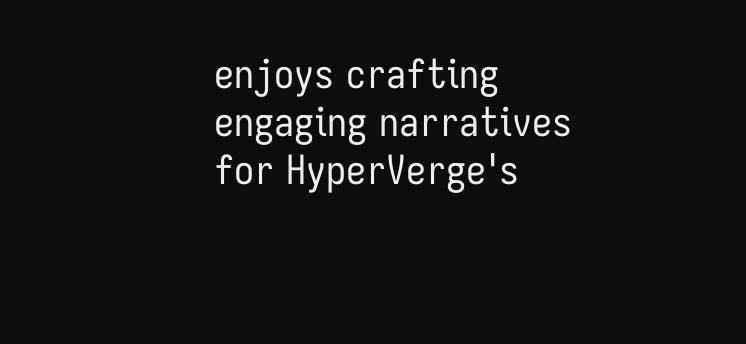enjoys crafting engaging narratives for HyperVerge's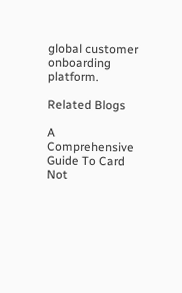global customer onboarding platform.

Related Blogs

A Comprehensive Guide To Card Not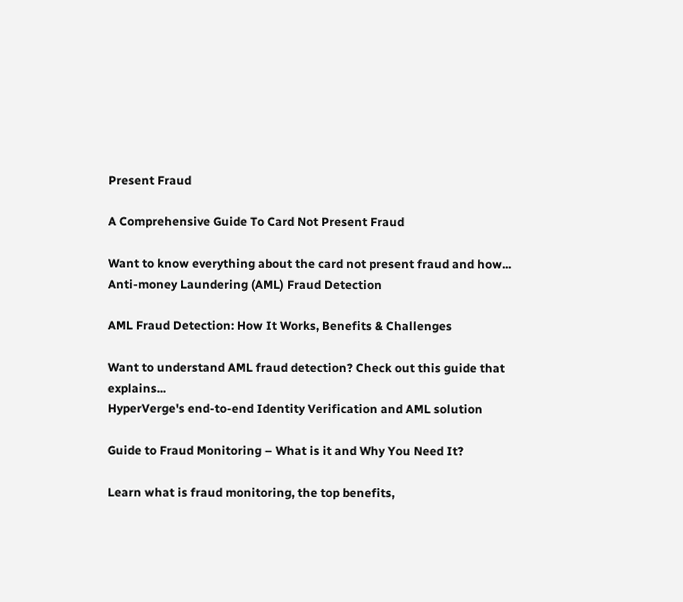Present Fraud

A Comprehensive Guide To Card Not Present Fraud

Want to know everything about the card not present fraud and how...
Anti-money Laundering (AML) Fraud Detection

AML Fraud Detection: How It Works, Benefits & Challenges

Want to understand AML fraud detection? Check out this guide that explains...
HyperVerge's end-to-end Identity Verification and AML solution

Guide to Fraud Monitoring – What is it and Why You Need It?

Learn what is fraud monitoring, the top benefits,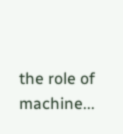the role of machine...